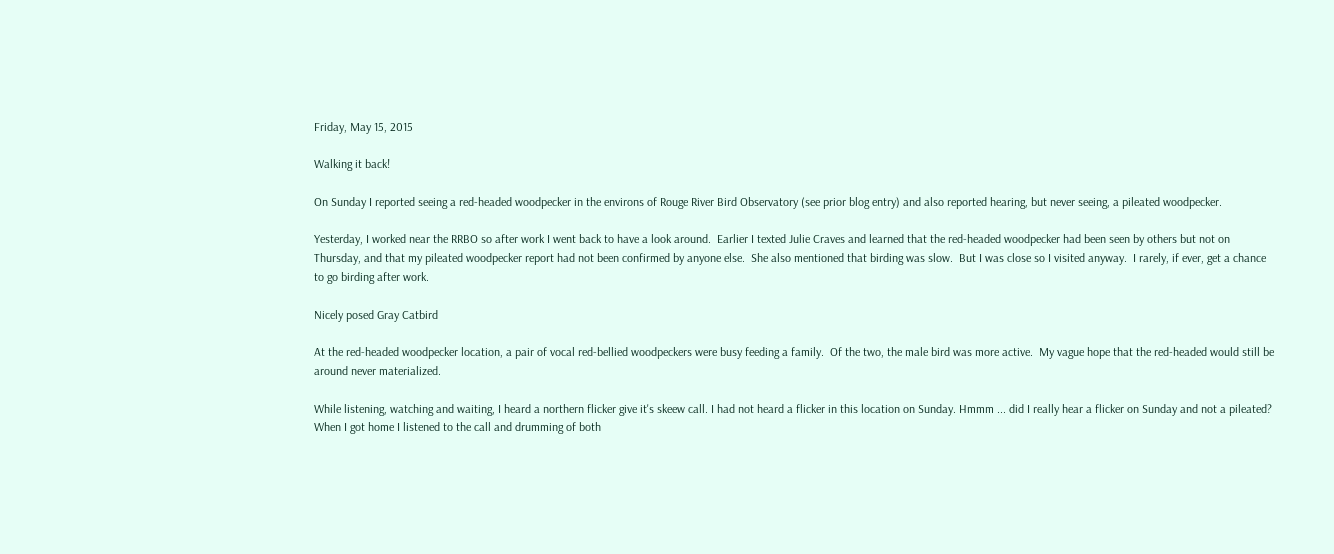Friday, May 15, 2015

Walking it back!

On Sunday I reported seeing a red-headed woodpecker in the environs of Rouge River Bird Observatory (see prior blog entry) and also reported hearing, but never seeing, a pileated woodpecker.

Yesterday, I worked near the RRBO so after work I went back to have a look around.  Earlier I texted Julie Craves and learned that the red-headed woodpecker had been seen by others but not on Thursday, and that my pileated woodpecker report had not been confirmed by anyone else.  She also mentioned that birding was slow.  But I was close so I visited anyway.  I rarely, if ever, get a chance to go birding after work.

Nicely posed Gray Catbird

At the red-headed woodpecker location, a pair of vocal red-bellied woodpeckers were busy feeding a family.  Of the two, the male bird was more active.  My vague hope that the red-headed would still be around never materialized.

While listening, watching and waiting, I heard a northern flicker give it's skeew call. I had not heard a flicker in this location on Sunday. Hmmm ... did I really hear a flicker on Sunday and not a pileated? When I got home I listened to the call and drumming of both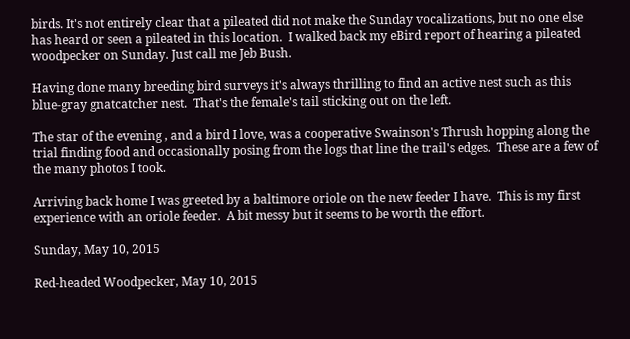birds. It's not entirely clear that a pileated did not make the Sunday vocalizations, but no one else has heard or seen a pileated in this location.  I walked back my eBird report of hearing a pileated woodpecker on Sunday. Just call me Jeb Bush.

Having done many breeding bird surveys it's always thrilling to find an active nest such as this blue-gray gnatcatcher nest.  That's the female's tail sticking out on the left.

The star of the evening , and a bird I love, was a cooperative Swainson's Thrush hopping along the trial finding food and occasionally posing from the logs that line the trail's edges.  These are a few of the many photos I took.

Arriving back home I was greeted by a baltimore oriole on the new feeder I have.  This is my first experience with an oriole feeder.  A bit messy but it seems to be worth the effort.

Sunday, May 10, 2015

Red-headed Woodpecker, May 10, 2015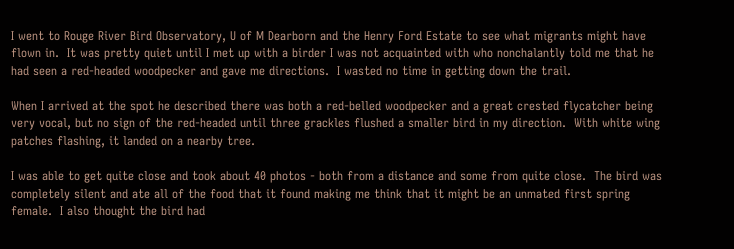I went to Rouge River Bird Observatory, U of M Dearborn and the Henry Ford Estate to see what migrants might have flown in.  It was pretty quiet until I met up with a birder I was not acquainted with who nonchalantly told me that he had seen a red-headed woodpecker and gave me directions.  I wasted no time in getting down the trail.

When I arrived at the spot he described there was both a red-belled woodpecker and a great crested flycatcher being very vocal, but no sign of the red-headed until three grackles flushed a smaller bird in my direction.  With white wing patches flashing, it landed on a nearby tree.

I was able to get quite close and took about 40 photos - both from a distance and some from quite close.  The bird was completely silent and ate all of the food that it found making me think that it might be an unmated first spring female.  I also thought the bird had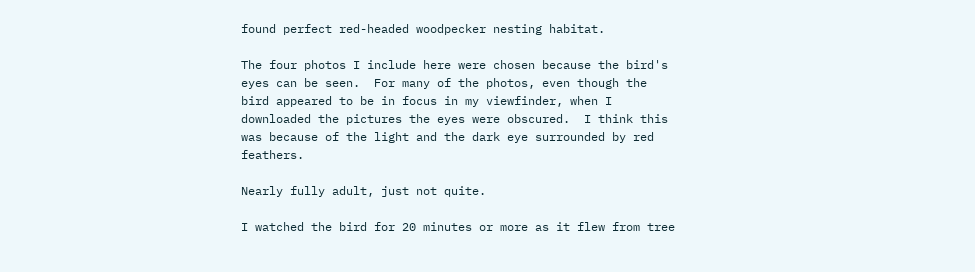found perfect red-headed woodpecker nesting habitat.

The four photos I include here were chosen because the bird's eyes can be seen.  For many of the photos, even though the bird appeared to be in focus in my viewfinder, when I downloaded the pictures the eyes were obscured.  I think this was because of the light and the dark eye surrounded by red feathers.

Nearly fully adult, just not quite.

I watched the bird for 20 minutes or more as it flew from tree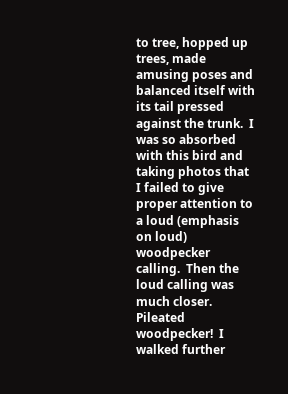to tree, hopped up trees, made amusing poses and balanced itself with its tail pressed against the trunk.  I was so absorbed with this bird and taking photos that I failed to give proper attention to a loud (emphasis on loud) woodpecker calling.  Then the loud calling was much closer. Pileated woodpecker!  I walked further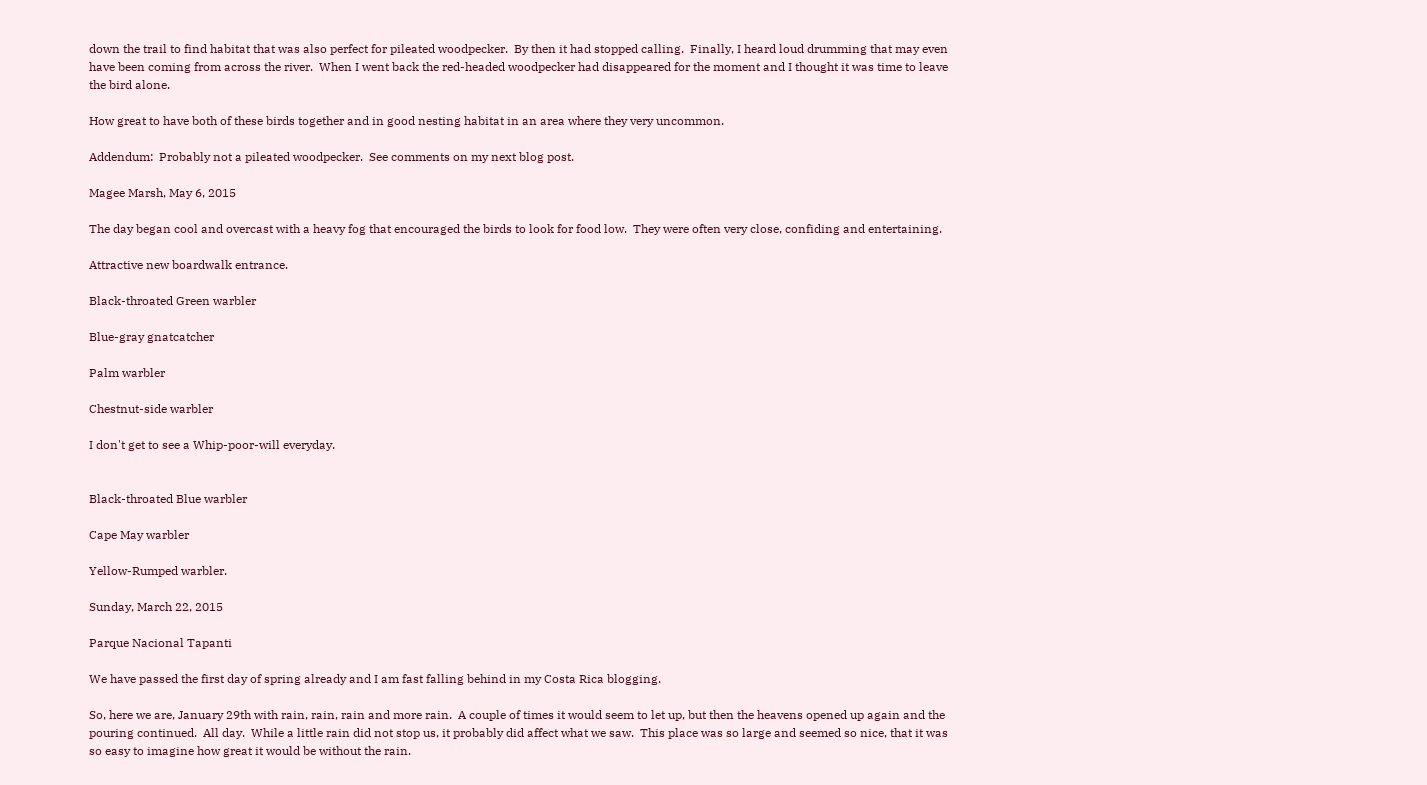down the trail to find habitat that was also perfect for pileated woodpecker.  By then it had stopped calling.  Finally, I heard loud drumming that may even have been coming from across the river.  When I went back the red-headed woodpecker had disappeared for the moment and I thought it was time to leave the bird alone.

How great to have both of these birds together and in good nesting habitat in an area where they very uncommon.

Addendum:  Probably not a pileated woodpecker.  See comments on my next blog post.

Magee Marsh, May 6, 2015

The day began cool and overcast with a heavy fog that encouraged the birds to look for food low.  They were often very close, confiding and entertaining.

Attractive new boardwalk entrance.

Black-throated Green warbler

Blue-gray gnatcatcher

Palm warbler

Chestnut-side warbler

I don't get to see a Whip-poor-will everyday.


Black-throated Blue warbler

Cape May warbler

Yellow-Rumped warbler.

Sunday, March 22, 2015

Parque Nacional Tapanti

We have passed the first day of spring already and I am fast falling behind in my Costa Rica blogging.

So, here we are, January 29th with rain, rain, rain and more rain.  A couple of times it would seem to let up, but then the heavens opened up again and the pouring continued.  All day.  While a little rain did not stop us, it probably did affect what we saw.  This place was so large and seemed so nice, that it was so easy to imagine how great it would be without the rain.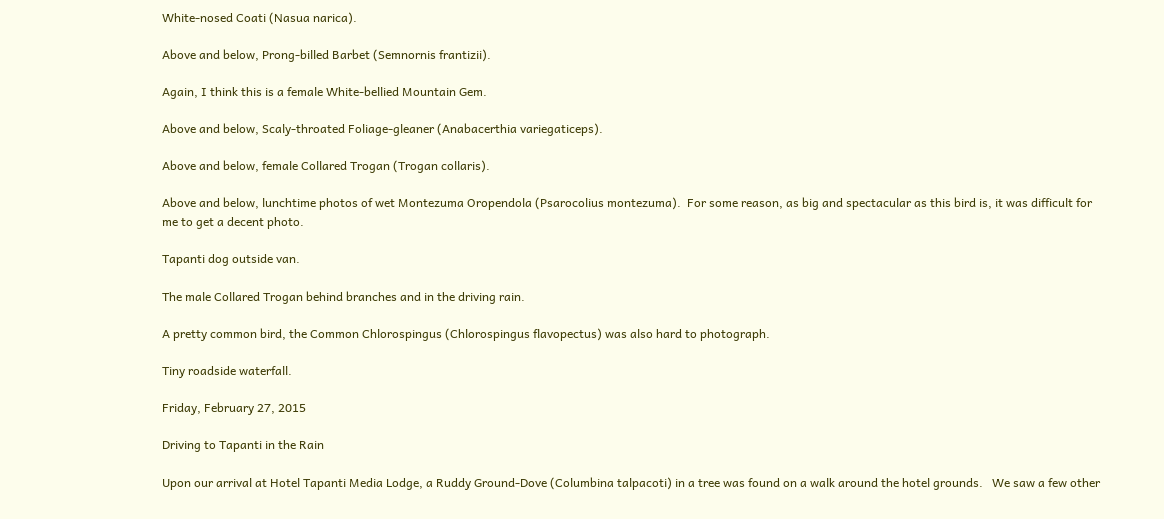White-nosed Coati (Nasua narica).

Above and below, Prong-billed Barbet (Semnornis frantizii).

Again, I think this is a female White-bellied Mountain Gem.

Above and below, Scaly-throated Foliage-gleaner (Anabacerthia variegaticeps).

Above and below, female Collared Trogan (Trogan collaris).

Above and below, lunchtime photos of wet Montezuma Oropendola (Psarocolius montezuma).  For some reason, as big and spectacular as this bird is, it was difficult for me to get a decent photo.

Tapanti dog outside van.

The male Collared Trogan behind branches and in the driving rain.

A pretty common bird, the Common Chlorospingus (Chlorospingus flavopectus) was also hard to photograph.

Tiny roadside waterfall.

Friday, February 27, 2015

Driving to Tapanti in the Rain

Upon our arrival at Hotel Tapanti Media Lodge, a Ruddy Ground-Dove (Columbina talpacoti) in a tree was found on a walk around the hotel grounds.   We saw a few other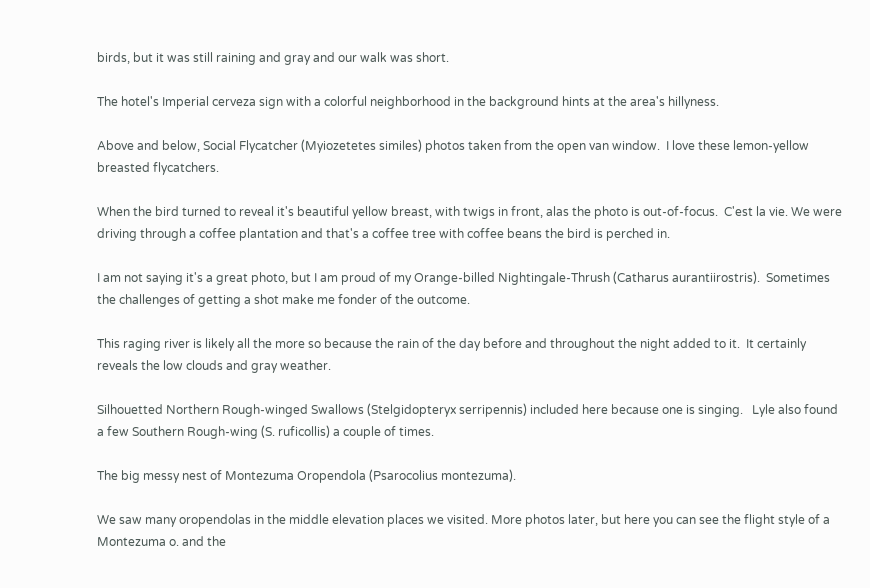birds, but it was still raining and gray and our walk was short.

The hotel's Imperial cerveza sign with a colorful neighborhood in the background hints at the area's hillyness.

Above and below, Social Flycatcher (Myiozetetes similes) photos taken from the open van window.  I love these lemon-yellow breasted flycatchers.

When the bird turned to reveal it's beautiful yellow breast, with twigs in front, alas the photo is out-of-focus.  C'est la vie. We were driving through a coffee plantation and that's a coffee tree with coffee beans the bird is perched in.

I am not saying it's a great photo, but I am proud of my Orange-billed Nightingale-Thrush (Catharus aurantiirostris).  Sometimes the challenges of getting a shot make me fonder of the outcome.

This raging river is likely all the more so because the rain of the day before and throughout the night added to it.  It certainly reveals the low clouds and gray weather.

Silhouetted Northern Rough-winged Swallows (Stelgidopteryx serripennis) included here because one is singing.   Lyle also found a few Southern Rough-wing (S. ruficollis) a couple of times.

The big messy nest of Montezuma Oropendola (Psarocolius montezuma).

We saw many oropendolas in the middle elevation places we visited. More photos later, but here you can see the flight style of a Montezuma o. and the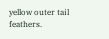yellow outer tail feathers.